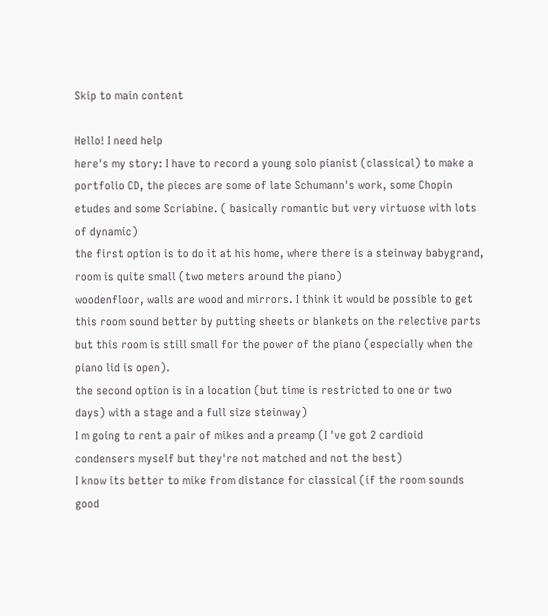Skip to main content

Hello! I need help
here's my story: I have to record a young solo pianist (classical) to make a portfolio CD, the pieces are some of late Schumann's work, some Chopin etudes and some Scriabine. ( basically romantic but very virtuose with lots of dynamic)
the first option is to do it at his home, where there is a steinway babygrand, room is quite small (two meters around the piano)
woodenfloor, walls are wood and mirrors. I think it would be possible to get this room sound better by putting sheets or blankets on the relective parts
but this room is still small for the power of the piano (especially when the piano lid is open).
the second option is in a location (but time is restricted to one or two days) with a stage and a full size steinway)
I m going to rent a pair of mikes and a preamp (I 've got 2 cardioid condensers myself but they're not matched and not the best)
I know its better to mike from distance for classical (if the room sounds good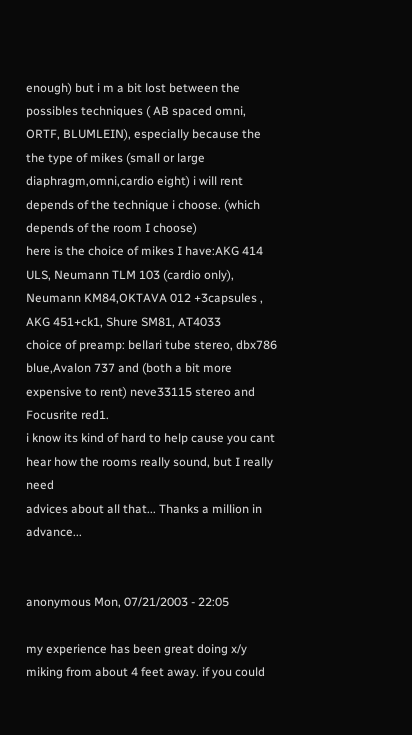enough) but i m a bit lost between the possibles techniques ( AB spaced omni, ORTF, BLUMLEIN), especially because the the type of mikes (small or large diaphragm,omni,cardio eight) i will rent depends of the technique i choose. (which depends of the room I choose)
here is the choice of mikes I have:AKG 414 ULS, Neumann TLM 103 (cardio only), Neumann KM84,OKTAVA 012 +3capsules , AKG 451+ck1, Shure SM81, AT4033
choice of preamp: bellari tube stereo, dbx786 blue,Avalon 737 and (both a bit more expensive to rent) neve33115 stereo and Focusrite red1.
i know its kind of hard to help cause you cant hear how the rooms really sound, but I really need
advices about all that... Thanks a million in advance...


anonymous Mon, 07/21/2003 - 22:05

my experience has been great doing x/y miking from about 4 feet away. if you could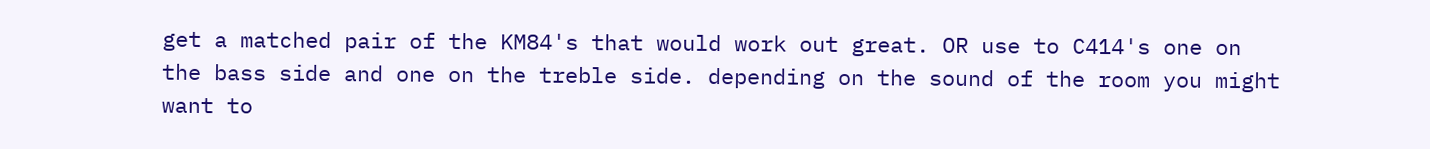get a matched pair of the KM84's that would work out great. OR use to C414's one on the bass side and one on the treble side. depending on the sound of the room you might want to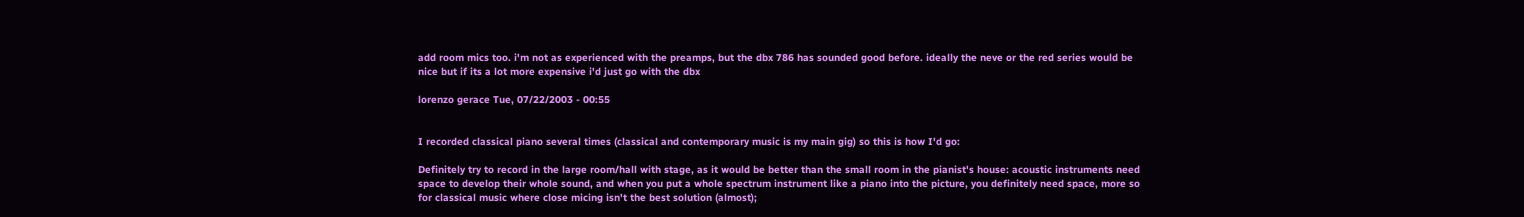add room mics too. i'm not as experienced with the preamps, but the dbx 786 has sounded good before. ideally the neve or the red series would be nice but if its a lot more expensive i'd just go with the dbx

lorenzo gerace Tue, 07/22/2003 - 00:55


I recorded classical piano several times (classical and contemporary music is my main gig) so this is how I'd go:

Definitely try to record in the large room/hall with stage, as it would be better than the small room in the pianist's house: acoustic instruments need space to develop their whole sound, and when you put a whole spectrum instrument like a piano into the picture, you definitely need space, more so for classical music where close micing isn't the best solution (almost);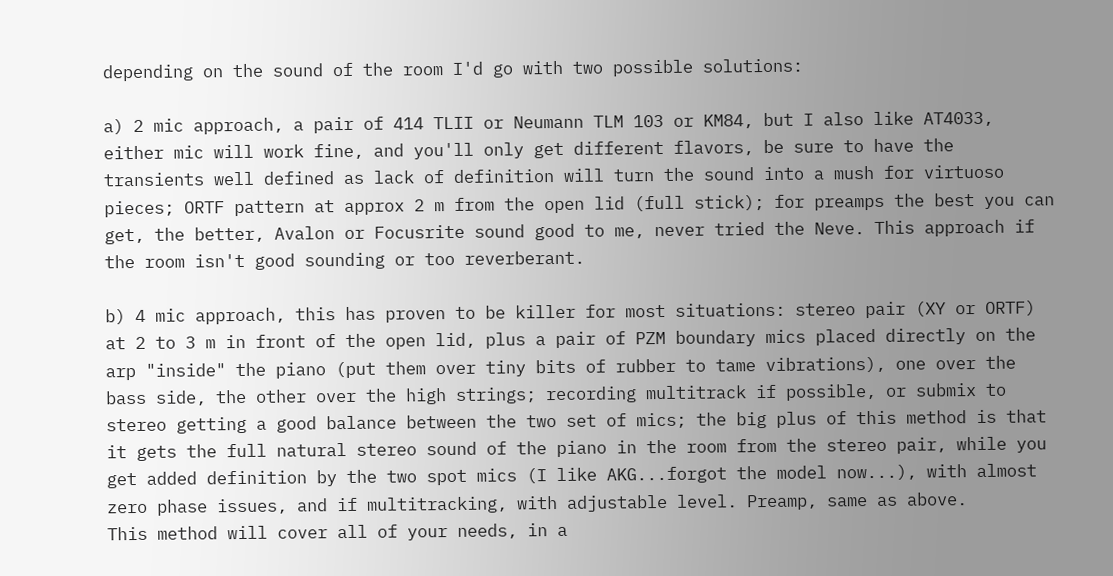depending on the sound of the room I'd go with two possible solutions:

a) 2 mic approach, a pair of 414 TLII or Neumann TLM 103 or KM84, but I also like AT4033, either mic will work fine, and you'll only get different flavors, be sure to have the transients well defined as lack of definition will turn the sound into a mush for virtuoso pieces; ORTF pattern at approx 2 m from the open lid (full stick); for preamps the best you can get, the better, Avalon or Focusrite sound good to me, never tried the Neve. This approach if the room isn't good sounding or too reverberant.

b) 4 mic approach, this has proven to be killer for most situations: stereo pair (XY or ORTF) at 2 to 3 m in front of the open lid, plus a pair of PZM boundary mics placed directly on the arp "inside" the piano (put them over tiny bits of rubber to tame vibrations), one over the bass side, the other over the high strings; recording multitrack if possible, or submix to stereo getting a good balance between the two set of mics; the big plus of this method is that it gets the full natural stereo sound of the piano in the room from the stereo pair, while you get added definition by the two spot mics (I like AKG...forgot the model now...), with almost zero phase issues, and if multitracking, with adjustable level. Preamp, same as above.
This method will cover all of your needs, in a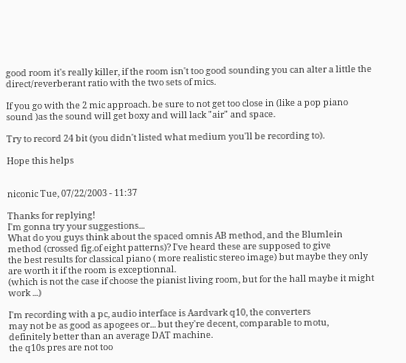good room it's really killer, if the room isn't too good sounding you can alter a little the direct/reverberant ratio with the two sets of mics.

If you go with the 2 mic approach. be sure to not get too close in (like a pop piano sound )as the sound will get boxy and will lack "air" and space.

Try to record 24 bit (you didn't listed what medium you'll be recording to).

Hope this helps


niconic Tue, 07/22/2003 - 11:37

Thanks for replying!
I'm gonna try your suggestions...
What do you guys think about the spaced omnis AB method, and the Blumlein
method (crossed fig.of eight patterns)? I've heard these are supposed to give
the best results for classical piano ( more realistic stereo image) but maybe they only are worth it if the room is exceptionnal.
(which is not the case if choose the pianist living room, but for the hall maybe it might work ...)

I'm recording with a pc, audio interface is Aardvark q10, the converters
may not be as good as apogees or... but they're decent, comparable to motu,
definitely better than an average DAT machine.
the q10s pres are not too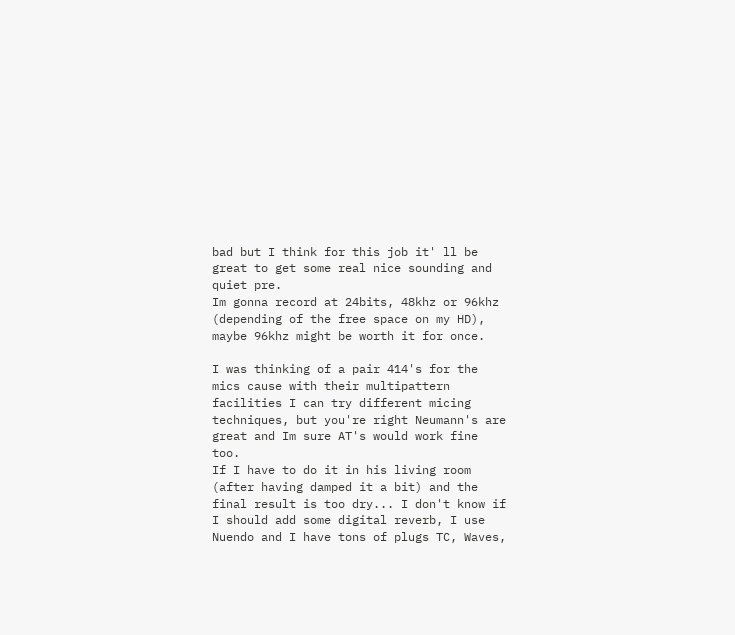bad but I think for this job it' ll be great to get some real nice sounding and quiet pre.
Im gonna record at 24bits, 48khz or 96khz (depending of the free space on my HD), maybe 96khz might be worth it for once.

I was thinking of a pair 414's for the mics cause with their multipattern facilities I can try different micing techniques, but you're right Neumann's are great and Im sure AT's would work fine too.
If I have to do it in his living room (after having damped it a bit) and the final result is too dry... I don't know if I should add some digital reverb, I use Nuendo and I have tons of plugs TC, Waves,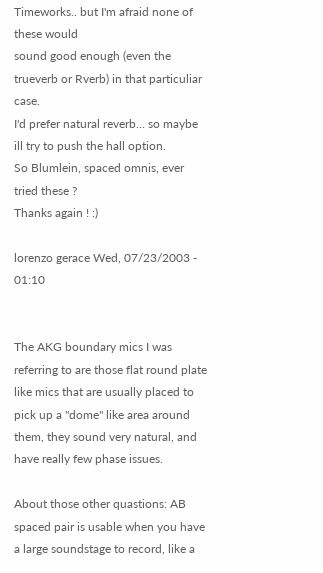Timeworks.. but I'm afraid none of these would
sound good enough (even the trueverb or Rverb) in that particuliar case.
I'd prefer natural reverb... so maybe ill try to push the hall option.
So Blumlein, spaced omnis, ever tried these ?
Thanks again ! :)

lorenzo gerace Wed, 07/23/2003 - 01:10


The AKG boundary mics I was referring to are those flat round plate like mics that are usually placed to pick up a "dome" like area around them, they sound very natural, and have really few phase issues.

About those other quastions: AB spaced pair is usable when you have a large soundstage to record, like a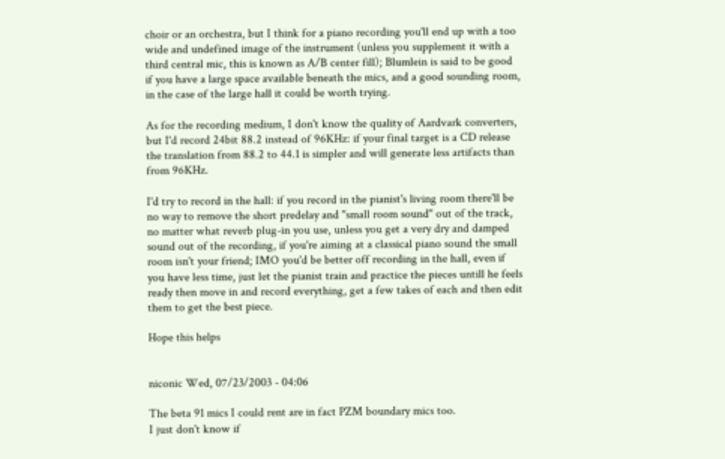choir or an orchestra, but I think for a piano recording you'll end up with a too wide and undefined image of the instrument (unless you supplement it with a third central mic, this is known as A/B center fill); Blumlein is said to be good if you have a large space available beneath the mics, and a good sounding room, in the case of the large hall it could be worth trying.

As for the recording medium, I don't know the quality of Aardvark converters, but I'd record 24bit 88.2 instead of 96KHz: if your final target is a CD release the translation from 88.2 to 44.1 is simpler and will generate less artifacts than from 96KHz.

I'd try to record in the hall: if you record in the pianist's living room there'll be no way to remove the short predelay and "small room sound" out of the track, no matter what reverb plug-in you use, unless you get a very dry and damped sound out of the recording, if you're aiming at a classical piano sound the small room isn't your friend; IMO you'd be better off recording in the hall, even if you have less time, just let the pianist train and practice the pieces untill he feels ready then move in and record everything, get a few takes of each and then edit them to get the best piece.

Hope this helps


niconic Wed, 07/23/2003 - 04:06

The beta 91 mics I could rent are in fact PZM boundary mics too.
I just don't know if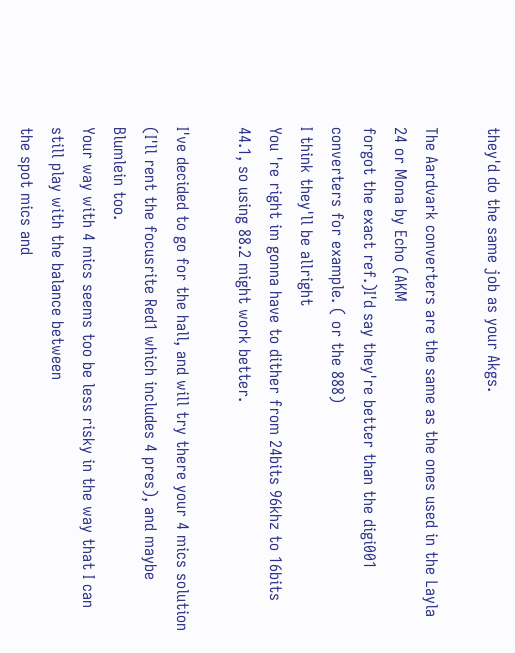they'd do the same job as your Akgs.

The Aardvark converters are the same as the ones used in the Layla 24 or Mona by Echo (AKM
forgot the exact ref.)I'd say they're better than the digi001 converters for example. ( or the 888)
I think they'll be allright
You 're right im gonna have to dither from 24bits 96khz to 16bits 44.1, so using 88.2 might work better.

I've decided to go for the hall, and will try there your 4 mics solution (I'll rent the focusrite Red1 which includes 4 pres), and maybe Blumlein too.
Your way with 4 mics seems too be less risky in the way that I can still play with the balance between
the spot mics and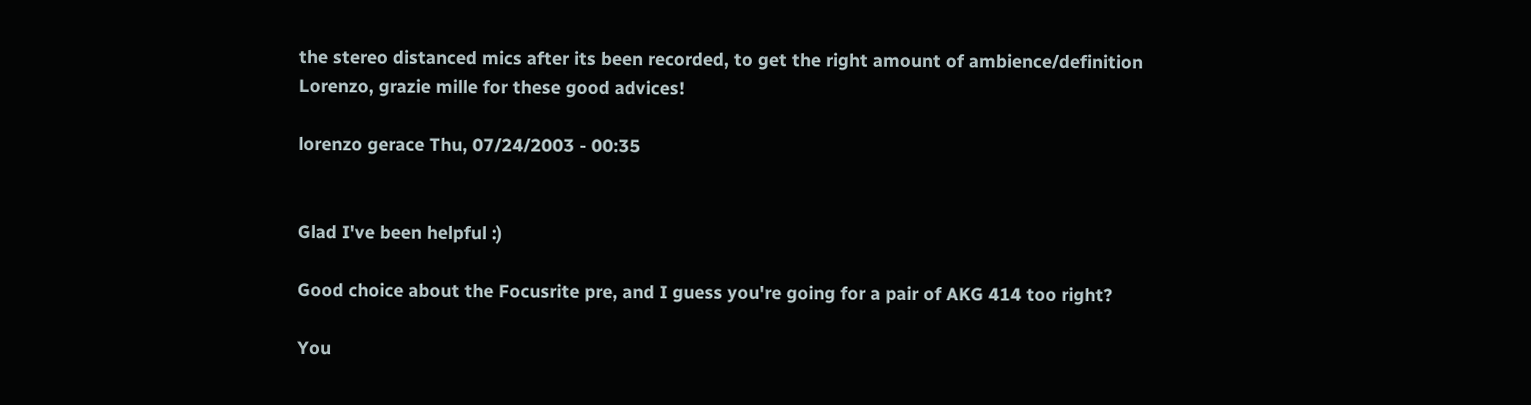the stereo distanced mics after its been recorded, to get the right amount of ambience/definition
Lorenzo, grazie mille for these good advices!

lorenzo gerace Thu, 07/24/2003 - 00:35


Glad I've been helpful :)

Good choice about the Focusrite pre, and I guess you're going for a pair of AKG 414 too right?

You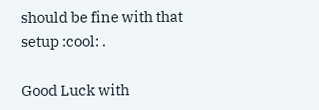should be fine with that setup :cool: .

Good Luck with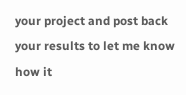your project and post back your results to let me know how it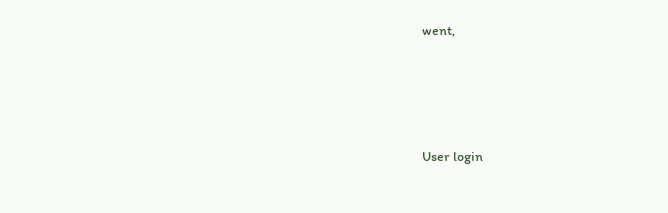went,




User login